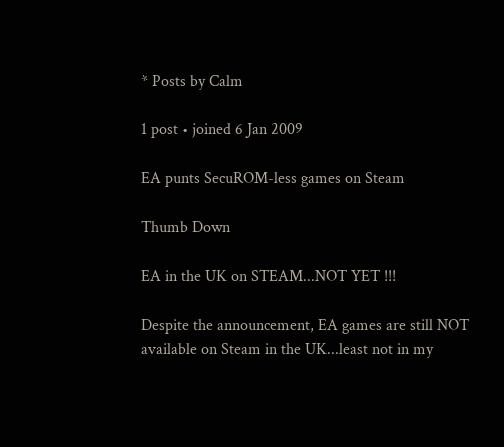* Posts by Calm

1 post • joined 6 Jan 2009

EA punts SecuROM-less games on Steam

Thumb Down

EA in the UK on STEAM...NOT YET !!!

Despite the announcement, EA games are still NOT available on Steam in the UK...least not in my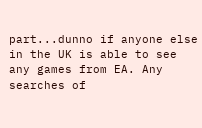part...dunno if anyone else in the UK is able to see any games from EA. Any searches of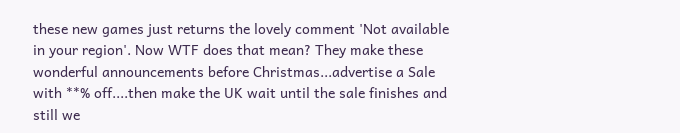these new games just returns the lovely comment 'Not available in your region'. Now WTF does that mean? They make these wonderful announcements before Christmas...advertise a Sale with **% off....then make the UK wait until the sale finishes and still we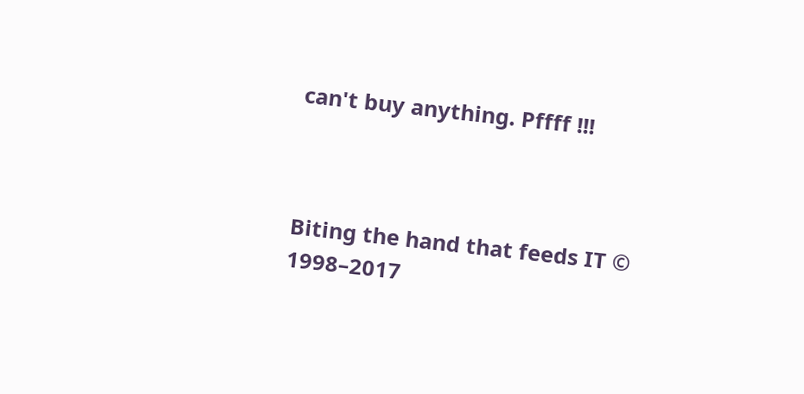can't buy anything. Pffff !!!



Biting the hand that feeds IT © 1998–2017